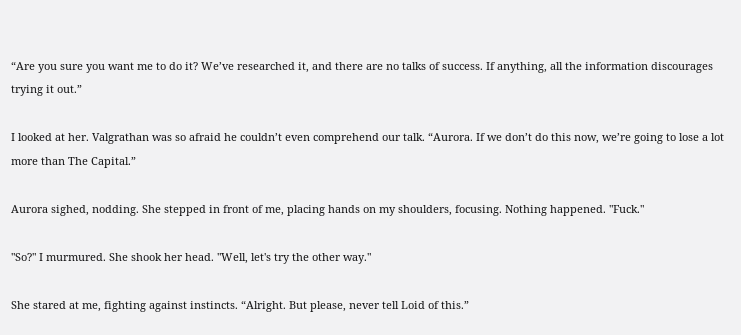“Are you sure you want me to do it? We’ve researched it, and there are no talks of success. If anything, all the information discourages trying it out.”

I looked at her. Valgrathan was so afraid he couldn’t even comprehend our talk. “Aurora. If we don’t do this now, we’re going to lose a lot more than The Capital.”

Aurora sighed, nodding. She stepped in front of me, placing hands on my shoulders, focusing. Nothing happened. "Fuck."

"So?" I murmured. She shook her head. "Well, let's try the other way."

She stared at me, fighting against instincts. “Alright. But please, never tell Loid of this.”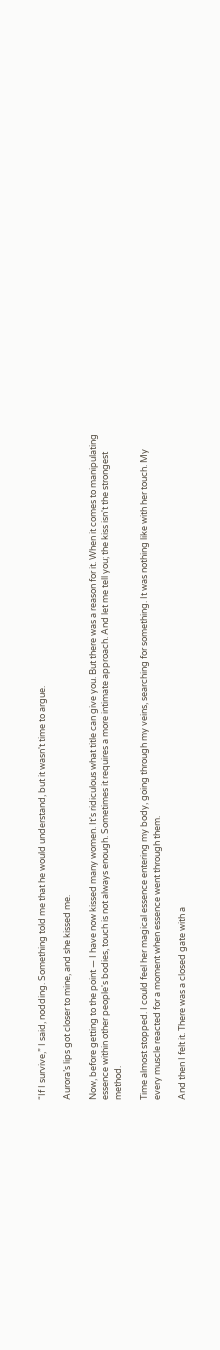“If I survive,” I said, nodding. Something told me that he would understand, but it wasn't time to argue.

Aurora’s lips got closer to mine, and she kissed me.

Now, before getting to the point — I have now kissed many women. It's ridiculous what title can give you. But there was a reason for it. When it comes to manipulating essence within other people's bodies, touch is not always enough. Sometimes it requires a more intimate approach. And let me tell you; the kiss isn't the strongest method.

Time almost stopped. I could feel her magical essence entering my body, going through my veins, searching for something. It was nothing like with her touch. My every muscle reacted for a moment when essence went through them.

And then I felt it. There was a closed gate with a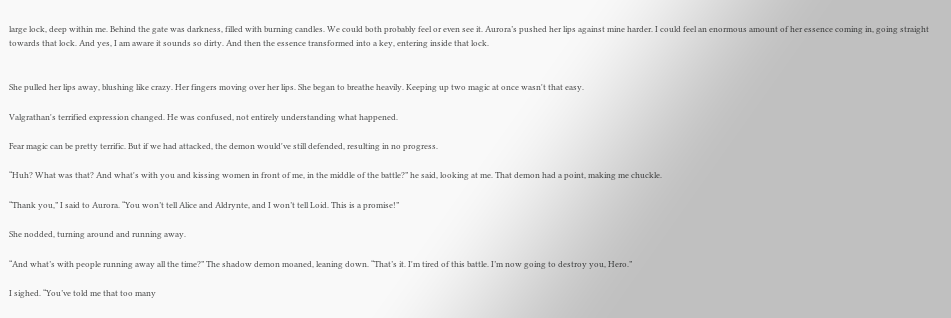large lock, deep within me. Behind the gate was darkness, filled with burning candles. We could both probably feel or even see it. Aurora’s pushed her lips against mine harder. I could feel an enormous amount of her essence coming in, going straight towards that lock. And yes, I am aware it sounds so dirty. And then the essence transformed into a key, entering inside that lock.


She pulled her lips away, blushing like crazy. Her fingers moving over her lips. She began to breathe heavily. Keeping up two magic at once wasn't that easy.

Valgrathan's terrified expression changed. He was confused, not entirely understanding what happened.

Fear magic can be pretty terrific. But if we had attacked, the demon would've still defended, resulting in no progress.

“Huh? What was that? And what's with you and kissing women in front of me, in the middle of the battle?” he said, looking at me. That demon had a point, making me chuckle.

“Thank you,” I said to Aurora. “You won’t tell Alice and Aldrynte, and I won’t tell Loid. This is a promise!”

She nodded, turning around and running away.

“And what’s with people running away all the time?” The shadow demon moaned, leaning down. “That’s it. I'm tired of this battle. I’m now going to destroy you, Hero.”

I sighed. “You’ve told me that too many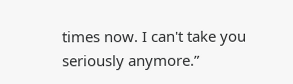times now. I can't take you seriously anymore.”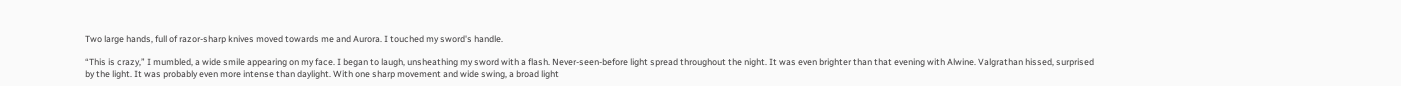Two large hands, full of razor-sharp knives moved towards me and Aurora. I touched my sword's handle.

“This is crazy,” I mumbled, a wide smile appearing on my face. I began to laugh, unsheathing my sword with a flash. Never-seen-before light spread throughout the night. It was even brighter than that evening with Alwine. Valgrathan hissed, surprised by the light. It was probably even more intense than daylight. With one sharp movement and wide swing, a broad light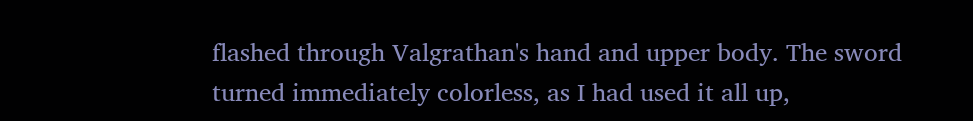flashed through Valgrathan's hand and upper body. The sword turned immediately colorless, as I had used it all up,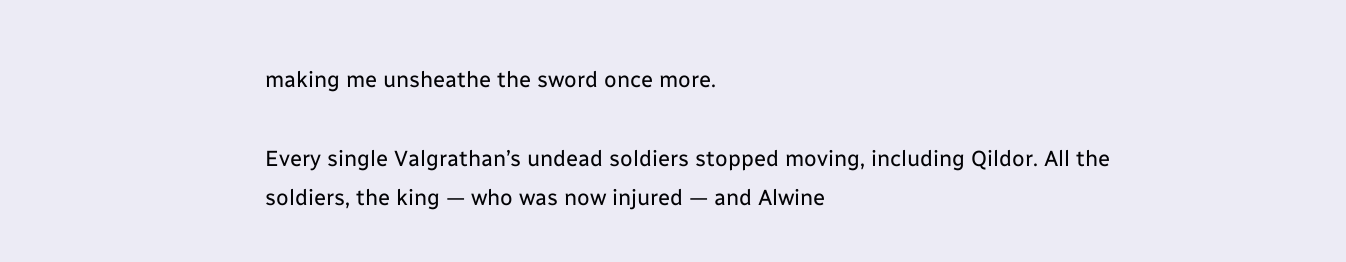making me unsheathe the sword once more.

Every single Valgrathan’s undead soldiers stopped moving, including Qildor. All the soldiers, the king — who was now injured — and Alwine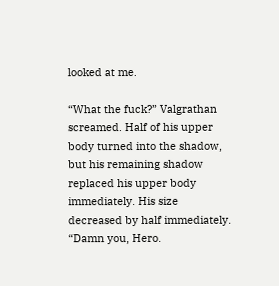looked at me.

“What the fuck?” Valgrathan screamed. Half of his upper body turned into the shadow, but his remaining shadow replaced his upper body immediately. His size decreased by half immediately. “Damn you, Hero.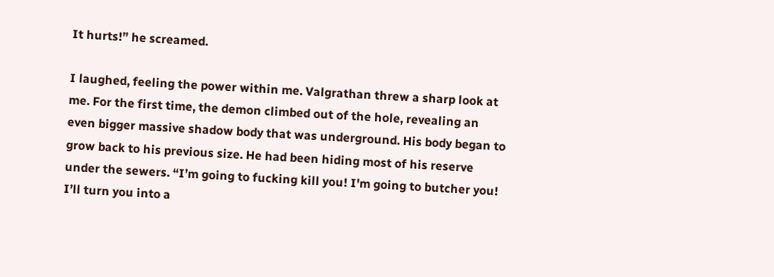It hurts!” he screamed.

I laughed, feeling the power within me. Valgrathan threw a sharp look at me. For the first time, the demon climbed out of the hole, revealing an even bigger massive shadow body that was underground. His body began to grow back to his previous size. He had been hiding most of his reserve under the sewers. “I’m going to fucking kill you! I'm going to butcher you! I’ll turn you into a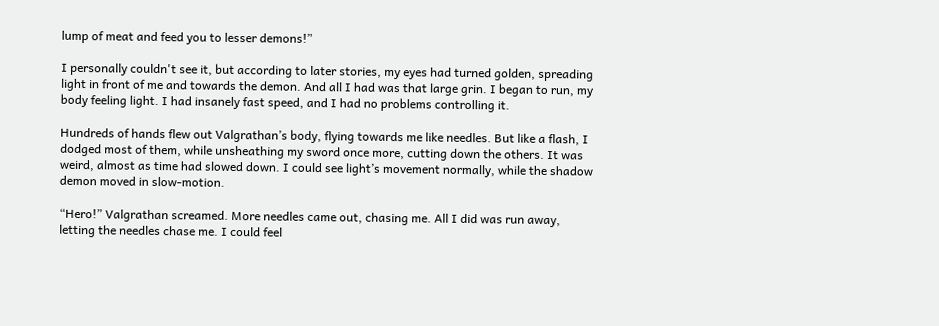lump of meat and feed you to lesser demons!”

I personally couldn't see it, but according to later stories, my eyes had turned golden, spreading light in front of me and towards the demon. And all I had was that large grin. I began to run, my body feeling light. I had insanely fast speed, and I had no problems controlling it.

Hundreds of hands flew out Valgrathan’s body, flying towards me like needles. But like a flash, I dodged most of them, while unsheathing my sword once more, cutting down the others. It was weird, almost as time had slowed down. I could see light’s movement normally, while the shadow demon moved in slow-motion.

“Hero!” Valgrathan screamed. More needles came out, chasing me. All I did was run away, letting the needles chase me. I could feel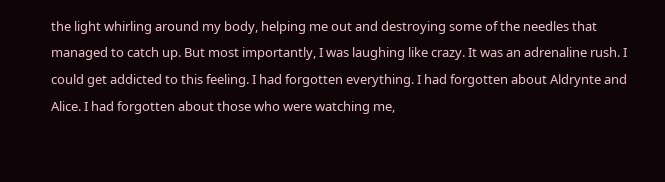the light whirling around my body, helping me out and destroying some of the needles that managed to catch up. But most importantly, I was laughing like crazy. It was an adrenaline rush. I could get addicted to this feeling. I had forgotten everything. I had forgotten about Aldrynte and Alice. I had forgotten about those who were watching me,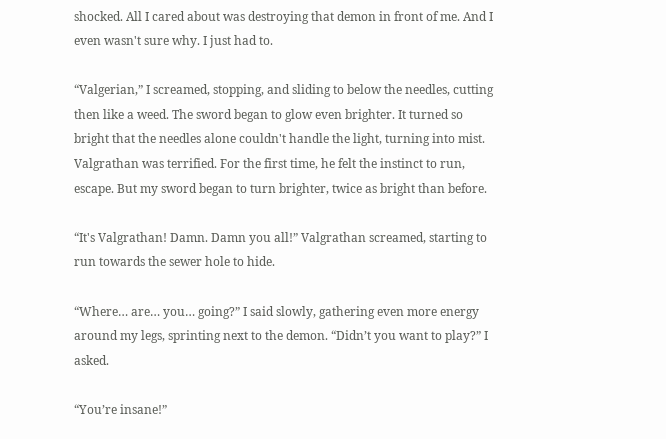shocked. All I cared about was destroying that demon in front of me. And I even wasn't sure why. I just had to.

“Valgerian,” I screamed, stopping, and sliding to below the needles, cutting then like a weed. The sword began to glow even brighter. It turned so bright that the needles alone couldn't handle the light, turning into mist. Valgrathan was terrified. For the first time, he felt the instinct to run, escape. But my sword began to turn brighter, twice as bright than before.

“It's Valgrathan! Damn. Damn you all!” Valgrathan screamed, starting to run towards the sewer hole to hide.

“Where… are… you… going?” I said slowly, gathering even more energy around my legs, sprinting next to the demon. “Didn’t you want to play?” I asked.

“You’re insane!”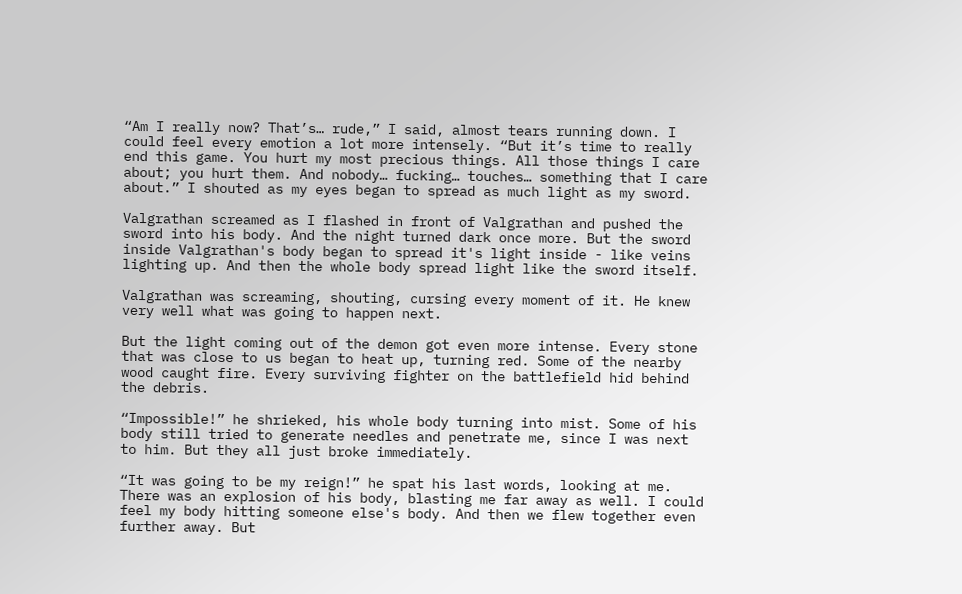“Am I really now? That’s… rude,” I said, almost tears running down. I could feel every emotion a lot more intensely. “But it’s time to really end this game. You hurt my most precious things. All those things I care about; you hurt them. And nobody… fucking… touches… something that I care about.” I shouted as my eyes began to spread as much light as my sword.

Valgrathan screamed as I flashed in front of Valgrathan and pushed the sword into his body. And the night turned dark once more. But the sword inside Valgrathan's body began to spread it's light inside - like veins lighting up. And then the whole body spread light like the sword itself.

Valgrathan was screaming, shouting, cursing every moment of it. He knew very well what was going to happen next.

But the light coming out of the demon got even more intense. Every stone that was close to us began to heat up, turning red. Some of the nearby wood caught fire. Every surviving fighter on the battlefield hid behind the debris.

“Impossible!” he shrieked, his whole body turning into mist. Some of his body still tried to generate needles and penetrate me, since I was next to him. But they all just broke immediately.

“It was going to be my reign!” he spat his last words, looking at me. There was an explosion of his body, blasting me far away as well. I could feel my body hitting someone else's body. And then we flew together even further away. But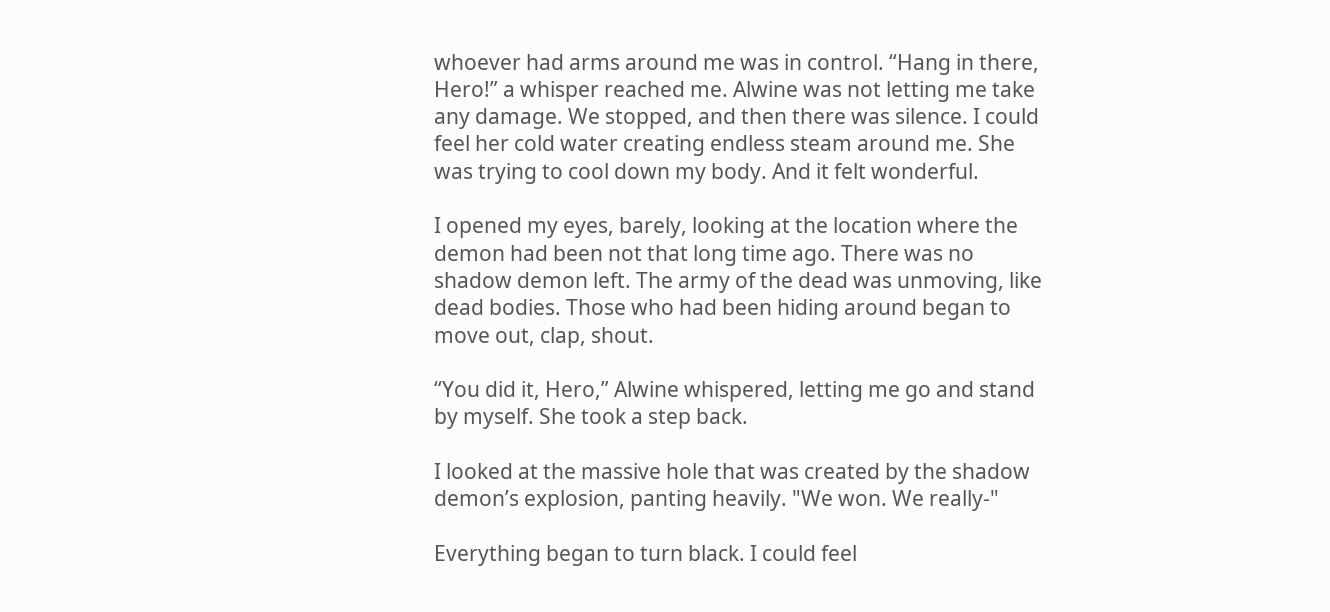whoever had arms around me was in control. “Hang in there, Hero!” a whisper reached me. Alwine was not letting me take any damage. We stopped, and then there was silence. I could feel her cold water creating endless steam around me. She was trying to cool down my body. And it felt wonderful.

I opened my eyes, barely, looking at the location where the demon had been not that long time ago. There was no shadow demon left. The army of the dead was unmoving, like dead bodies. Those who had been hiding around began to move out, clap, shout.

“You did it, Hero,” Alwine whispered, letting me go and stand by myself. She took a step back.

I looked at the massive hole that was created by the shadow demon’s explosion, panting heavily. "We won. We really-"

Everything began to turn black. I could feel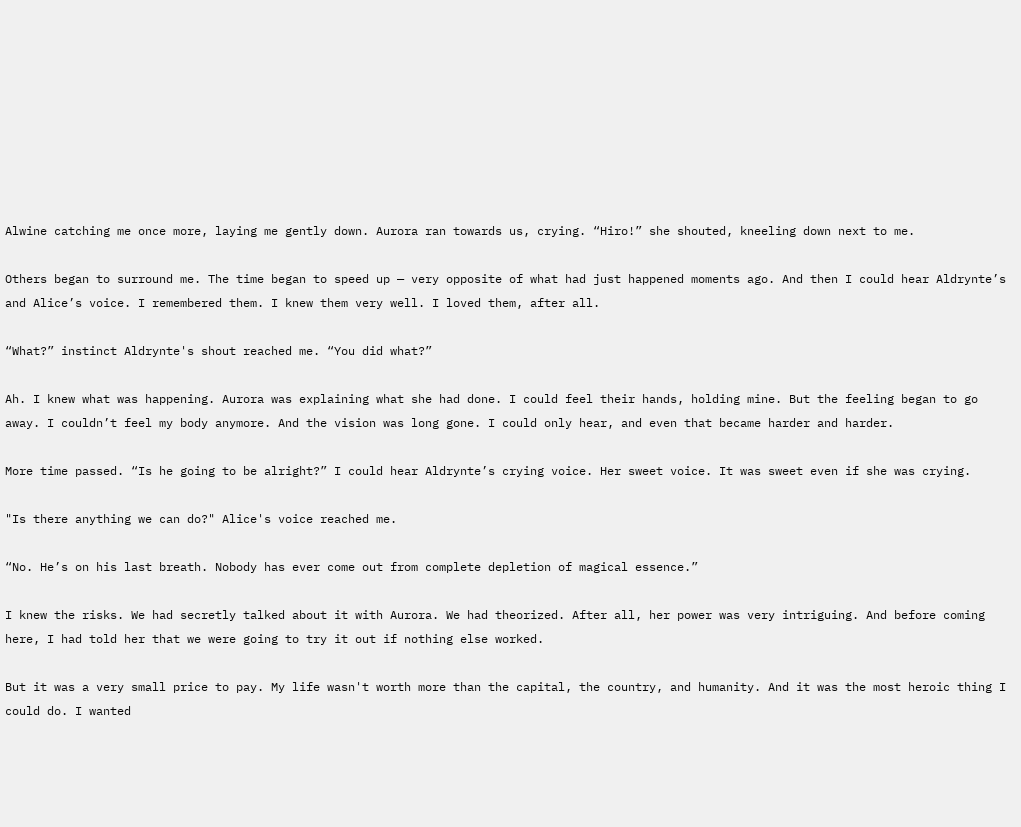Alwine catching me once more, laying me gently down. Aurora ran towards us, crying. “Hiro!” she shouted, kneeling down next to me.

Others began to surround me. The time began to speed up — very opposite of what had just happened moments ago. And then I could hear Aldrynte’s and Alice’s voice. I remembered them. I knew them very well. I loved them, after all.

“What?” instinct Aldrynte's shout reached me. “You did what?”

Ah. I knew what was happening. Aurora was explaining what she had done. I could feel their hands, holding mine. But the feeling began to go away. I couldn’t feel my body anymore. And the vision was long gone. I could only hear, and even that became harder and harder.

More time passed. “Is he going to be alright?” I could hear Aldrynte’s crying voice. Her sweet voice. It was sweet even if she was crying.

"Is there anything we can do?" Alice's voice reached me.

“No. He’s on his last breath. Nobody has ever come out from complete depletion of magical essence.”

I knew the risks. We had secretly talked about it with Aurora. We had theorized. After all, her power was very intriguing. And before coming here, I had told her that we were going to try it out if nothing else worked.

But it was a very small price to pay. My life wasn't worth more than the capital, the country, and humanity. And it was the most heroic thing I could do. I wanted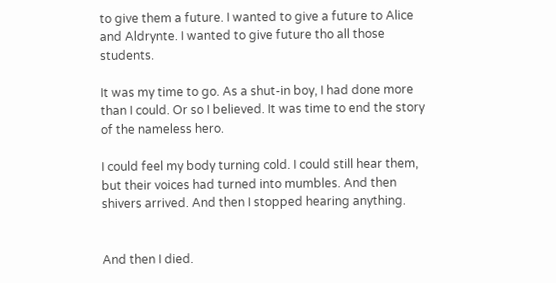to give them a future. I wanted to give a future to Alice and Aldrynte. I wanted to give future tho all those students.

It was my time to go. As a shut-in boy, I had done more than I could. Or so I believed. It was time to end the story of the nameless hero.

I could feel my body turning cold. I could still hear them, but their voices had turned into mumbles. And then shivers arrived. And then I stopped hearing anything.


And then I died.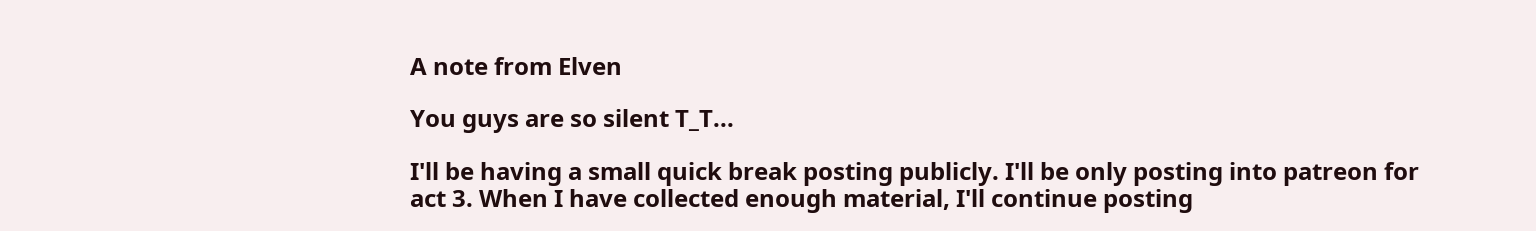A note from Elven

You guys are so silent T_T...

I'll be having a small quick break posting publicly. I'll be only posting into patreon for act 3. When I have collected enough material, I'll continue posting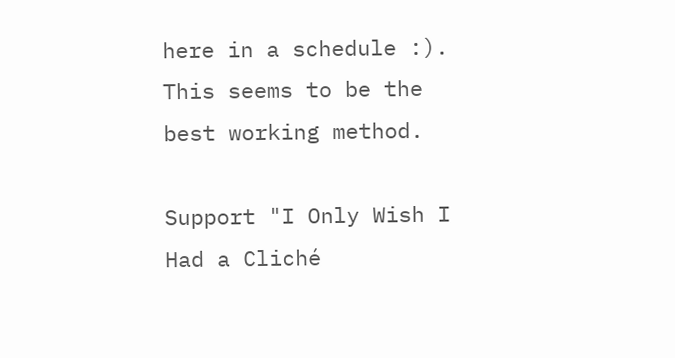here in a schedule :). This seems to be the best working method.

Support "I Only Wish I Had a Cliché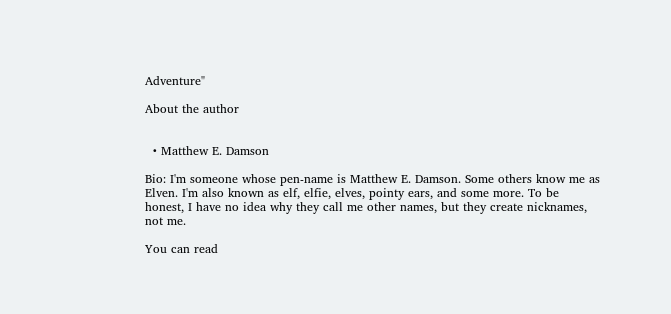Adventure"

About the author


  • Matthew E. Damson

Bio: I'm someone whose pen-name is Matthew E. Damson. Some others know me as Elven. I'm also known as elf, elfie, elves, pointy ears, and some more. To be honest, I have no idea why they call me other names, but they create nicknames, not me.

You can read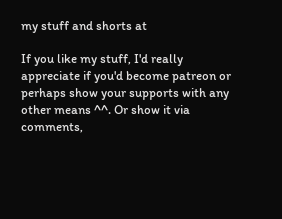my stuff and shorts at

If you like my stuff, I'd really appreciate if you'd become patreon or perhaps show your supports with any other means ^^. Or show it via comments,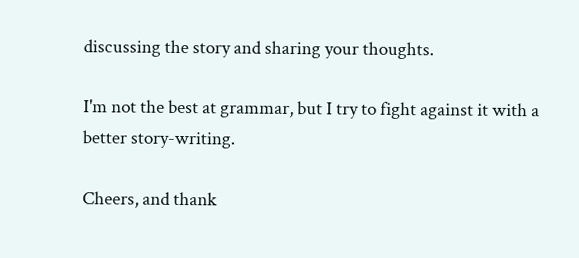discussing the story and sharing your thoughts.

I'm not the best at grammar, but I try to fight against it with a better story-writing.

Cheers, and thank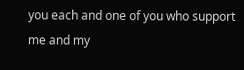you each and one of you who support me and my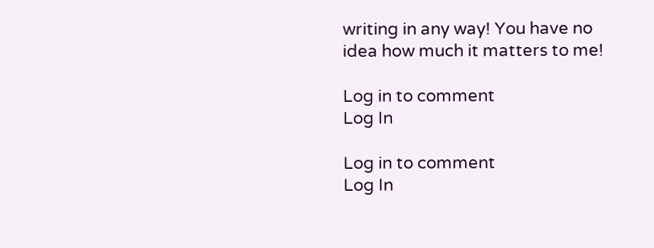writing in any way! You have no idea how much it matters to me!

Log in to comment
Log In

Log in to comment
Log In